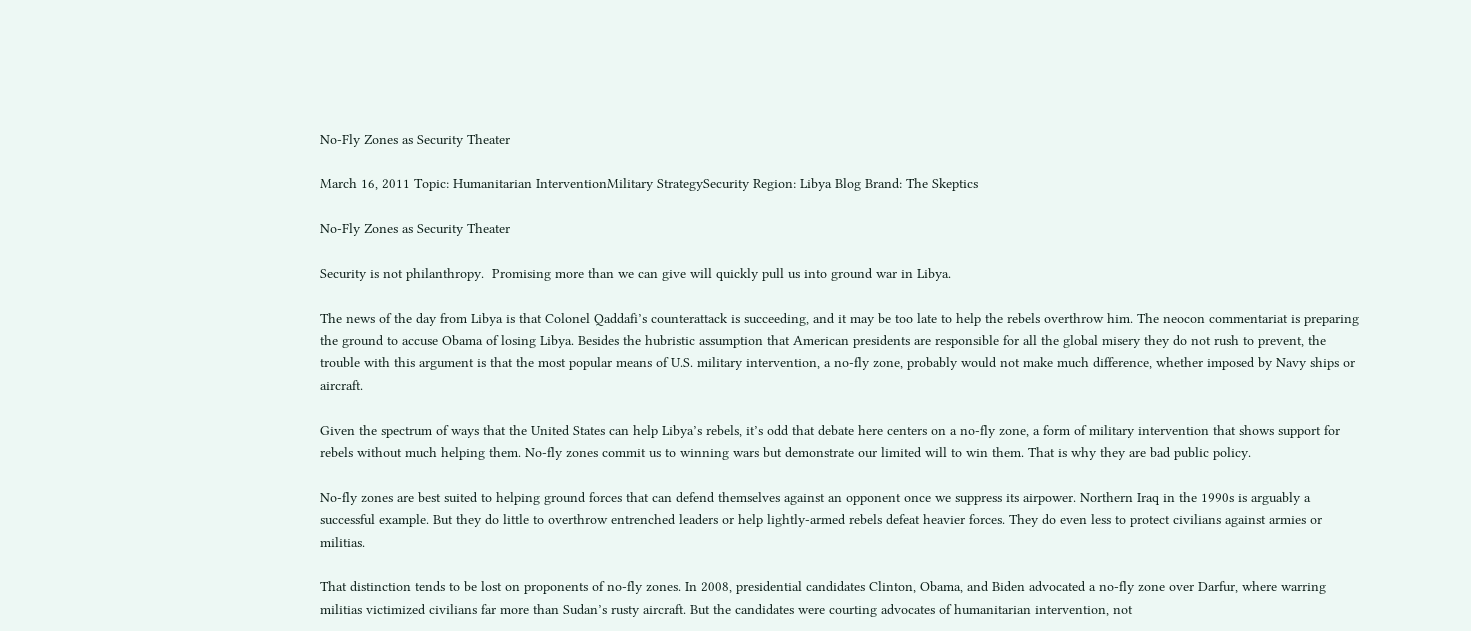No-Fly Zones as Security Theater

March 16, 2011 Topic: Humanitarian InterventionMilitary StrategySecurity Region: Libya Blog Brand: The Skeptics

No-Fly Zones as Security Theater

Security is not philanthropy.  Promising more than we can give will quickly pull us into ground war in Libya.

The news of the day from Libya is that Colonel Qaddafi’s counterattack is succeeding, and it may be too late to help the rebels overthrow him. The neocon commentariat is preparing the ground to accuse Obama of losing Libya. Besides the hubristic assumption that American presidents are responsible for all the global misery they do not rush to prevent, the trouble with this argument is that the most popular means of U.S. military intervention, a no-fly zone, probably would not make much difference, whether imposed by Navy ships or aircraft.

Given the spectrum of ways that the United States can help Libya’s rebels, it’s odd that debate here centers on a no-fly zone, a form of military intervention that shows support for rebels without much helping them. No-fly zones commit us to winning wars but demonstrate our limited will to win them. That is why they are bad public policy.

No-fly zones are best suited to helping ground forces that can defend themselves against an opponent once we suppress its airpower. Northern Iraq in the 1990s is arguably a successful example. But they do little to overthrow entrenched leaders or help lightly-armed rebels defeat heavier forces. They do even less to protect civilians against armies or militias.

That distinction tends to be lost on proponents of no-fly zones. In 2008, presidential candidates Clinton, Obama, and Biden advocated a no-fly zone over Darfur, where warring militias victimized civilians far more than Sudan’s rusty aircraft. But the candidates were courting advocates of humanitarian intervention, not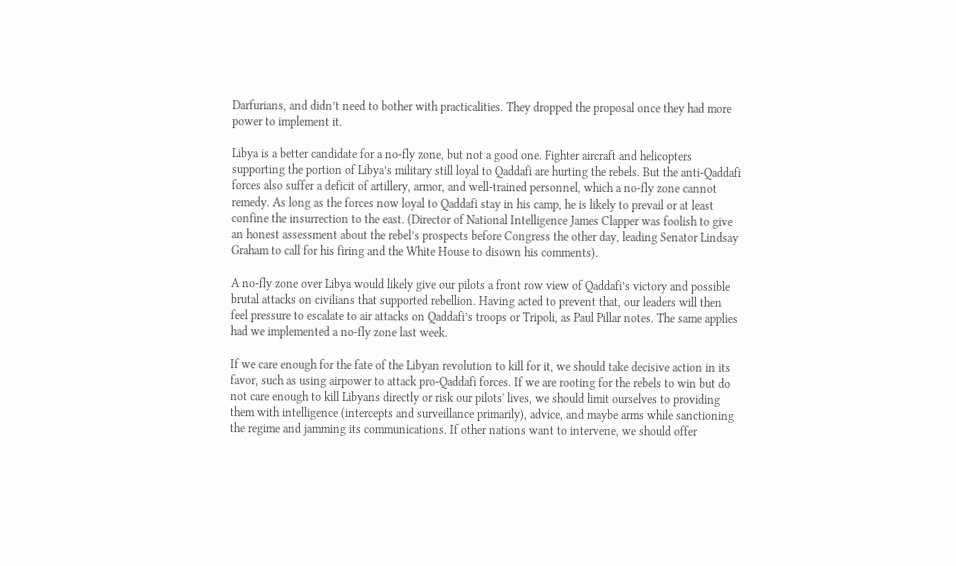Darfurians, and didn’t need to bother with practicalities. They dropped the proposal once they had more power to implement it.

Libya is a better candidate for a no-fly zone, but not a good one. Fighter aircraft and helicopters supporting the portion of Libya’s military still loyal to Qaddafi are hurting the rebels. But the anti-Qaddafi forces also suffer a deficit of artillery, armor, and well-trained personnel, which a no-fly zone cannot remedy. As long as the forces now loyal to Qaddafi stay in his camp, he is likely to prevail or at least confine the insurrection to the east. (Director of National Intelligence James Clapper was foolish to give an honest assessment about the rebel’s prospects before Congress the other day, leading Senator Lindsay Graham to call for his firing and the White House to disown his comments).

A no-fly zone over Libya would likely give our pilots a front row view of Qaddafi’s victory and possible brutal attacks on civilians that supported rebellion. Having acted to prevent that, our leaders will then feel pressure to escalate to air attacks on Qaddafi’s troops or Tripoli, as Paul Pillar notes. The same applies had we implemented a no-fly zone last week.

If we care enough for the fate of the Libyan revolution to kill for it, we should take decisive action in its favor, such as using airpower to attack pro-Qaddafi forces. If we are rooting for the rebels to win but do not care enough to kill Libyans directly or risk our pilots' lives, we should limit ourselves to providing them with intelligence (intercepts and surveillance primarily), advice, and maybe arms while sanctioning the regime and jamming its communications. If other nations want to intervene, we should offer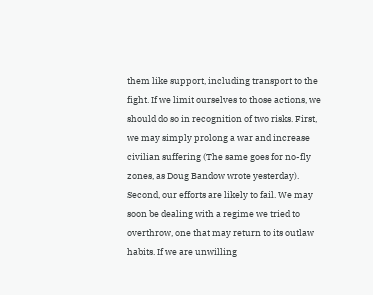them like support, including transport to the fight. If we limit ourselves to those actions, we should do so in recognition of two risks. First, we may simply prolong a war and increase civilian suffering (The same goes for no-fly zones, as Doug Bandow wrote yesterday). Second, our efforts are likely to fail. We may soon be dealing with a regime we tried to overthrow, one that may return to its outlaw habits. If we are unwilling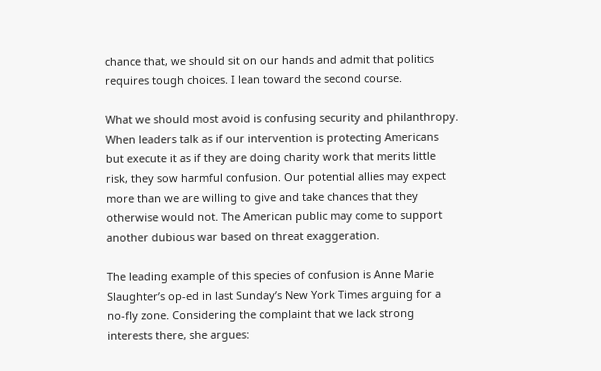chance that, we should sit on our hands and admit that politics requires tough choices. I lean toward the second course.

What we should most avoid is confusing security and philanthropy. When leaders talk as if our intervention is protecting Americans but execute it as if they are doing charity work that merits little risk, they sow harmful confusion. Our potential allies may expect more than we are willing to give and take chances that they otherwise would not. The American public may come to support another dubious war based on threat exaggeration.

The leading example of this species of confusion is Anne Marie Slaughter’s op-ed in last Sunday’s New York Times arguing for a no-fly zone. Considering the complaint that we lack strong interests there, she argues: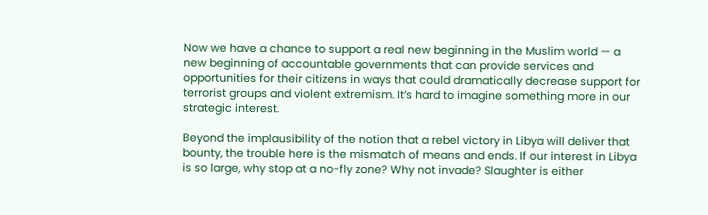Now we have a chance to support a real new beginning in the Muslim world — a new beginning of accountable governments that can provide services and opportunities for their citizens in ways that could dramatically decrease support for terrorist groups and violent extremism. It’s hard to imagine something more in our strategic interest.

Beyond the implausibility of the notion that a rebel victory in Libya will deliver that bounty, the trouble here is the mismatch of means and ends. If our interest in Libya is so large, why stop at a no-fly zone? Why not invade? Slaughter is either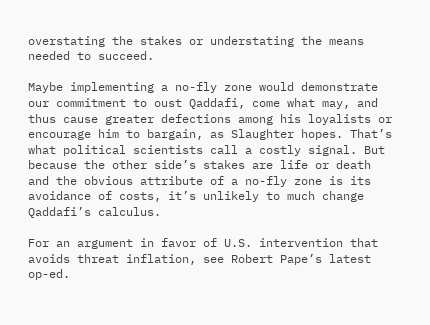overstating the stakes or understating the means needed to succeed.

Maybe implementing a no-fly zone would demonstrate our commitment to oust Qaddafi, come what may, and thus cause greater defections among his loyalists or encourage him to bargain, as Slaughter hopes. That’s what political scientists call a costly signal. But because the other side’s stakes are life or death and the obvious attribute of a no-fly zone is its avoidance of costs, it’s unlikely to much change Qaddafi’s calculus.

For an argument in favor of U.S. intervention that avoids threat inflation, see Robert Pape’s latest op-ed.